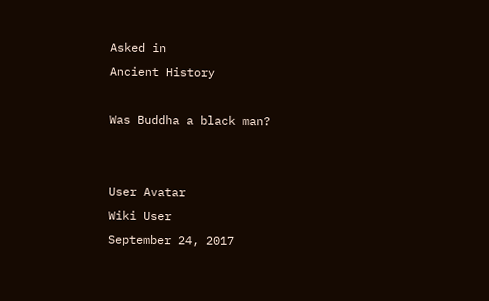Asked in
Ancient History

Was Buddha a black man?


User Avatar
Wiki User
September 24, 2017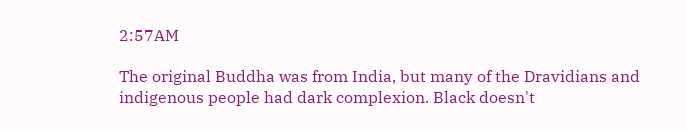2:57AM

The original Buddha was from India, but many of the Dravidians and indigenous people had dark complexion. Black doesn't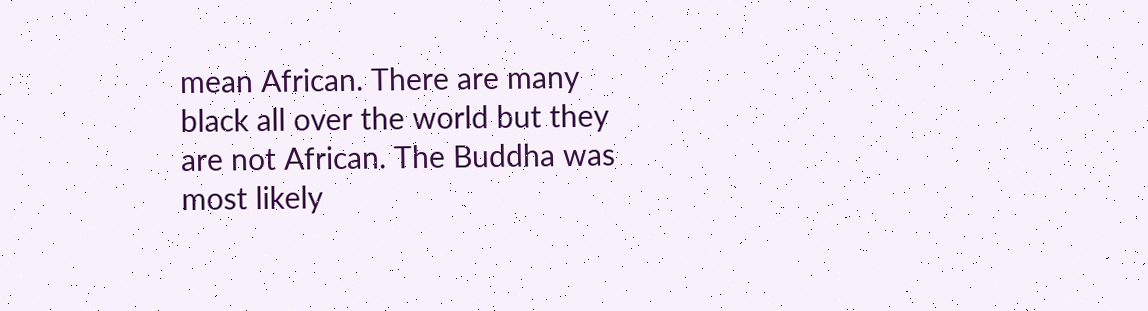mean African. There are many black all over the world but they are not African. The Buddha was most likely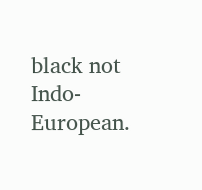black not Indo-European.